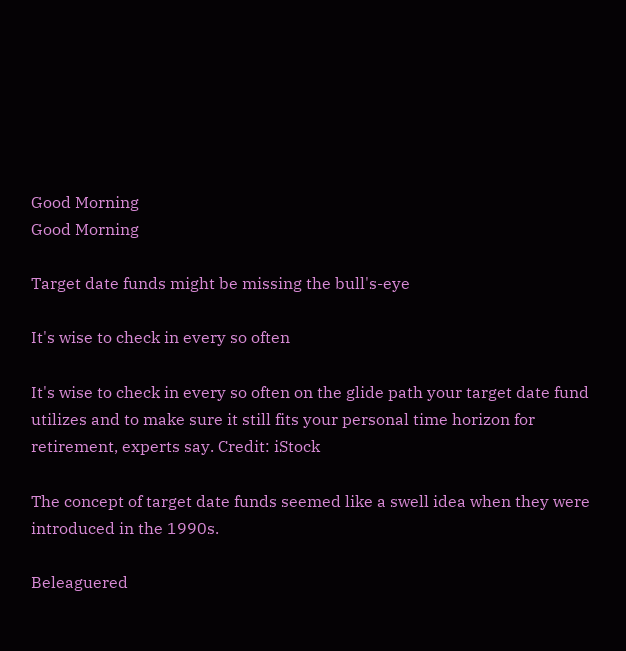Good Morning
Good Morning

Target date funds might be missing the bull's-eye

It's wise to check in every so often

It's wise to check in every so often on the glide path your target date fund utilizes and to make sure it still fits your personal time horizon for retirement, experts say. Credit: iStock

The concept of target date funds seemed like a swell idea when they were introduced in the 1990s.

Beleaguered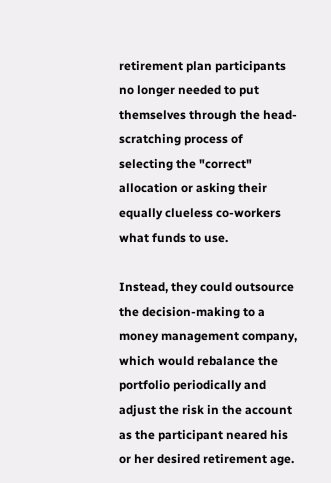retirement plan participants no longer needed to put themselves through the head-scratching process of selecting the "correct" allocation or asking their equally clueless co-workers what funds to use.

Instead, they could outsource the decision-making to a money management company, which would rebalance the portfolio periodically and adjust the risk in the account as the participant neared his or her desired retirement age.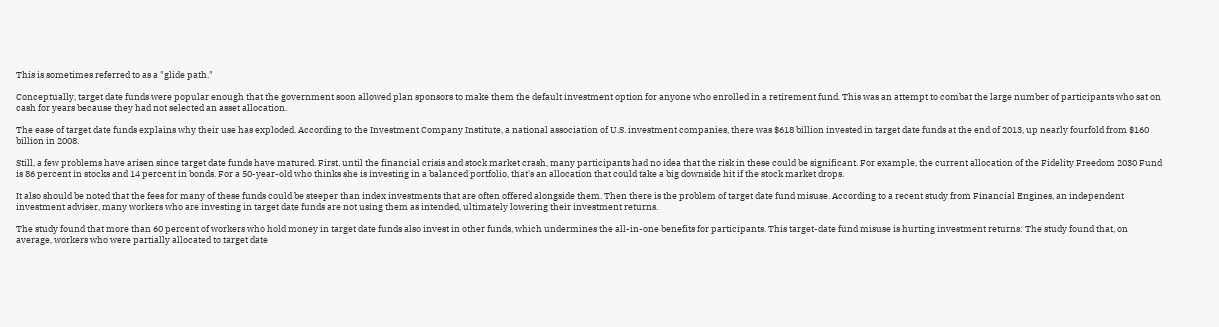This is sometimes referred to as a "glide path."

Conceptually, target date funds were popular enough that the government soon allowed plan sponsors to make them the default investment option for anyone who enrolled in a retirement fund. This was an attempt to combat the large number of participants who sat on cash for years because they had not selected an asset allocation.

The ease of target date funds explains why their use has exploded. According to the Investment Company Institute, a national association of U.S. investment companies, there was $618 billion invested in target date funds at the end of 2013, up nearly fourfold from $160 billion in 2008.

Still, a few problems have arisen since target date funds have matured. First, until the financial crisis and stock market crash, many participants had no idea that the risk in these could be significant. For example, the current allocation of the Fidelity Freedom 2030 Fund is 86 percent in stocks and 14 percent in bonds. For a 50-year-old who thinks she is investing in a balanced portfolio, that's an allocation that could take a big downside hit if the stock market drops.

It also should be noted that the fees for many of these funds could be steeper than index investments that are often offered alongside them. Then there is the problem of target date fund misuse. According to a recent study from Financial Engines, an independent investment adviser, many workers who are investing in target date funds are not using them as intended, ultimately lowering their investment returns.

The study found that more than 60 percent of workers who hold money in target date funds also invest in other funds, which undermines the all-in-one benefits for participants. This target-date fund misuse is hurting investment returns: The study found that, on average, workers who were partially allocated to target date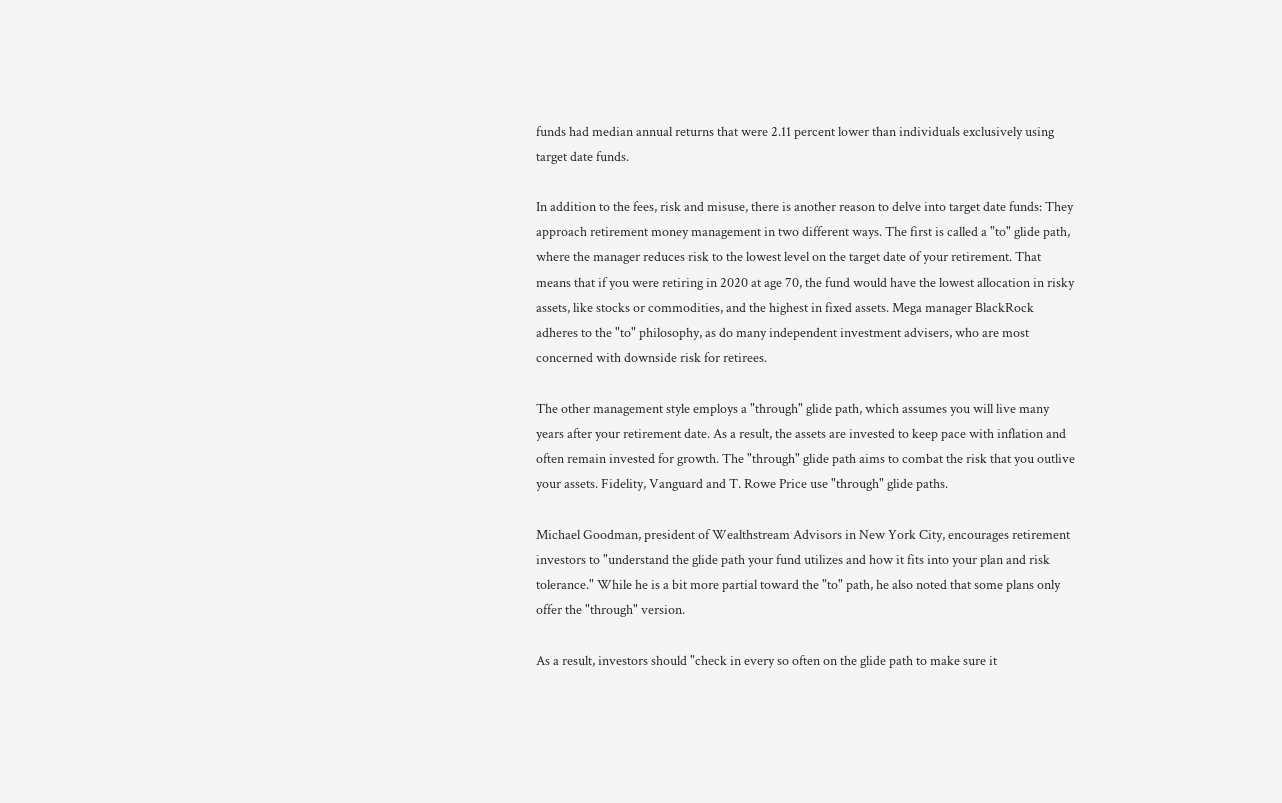funds had median annual returns that were 2.11 percent lower than individuals exclusively using target date funds.

In addition to the fees, risk and misuse, there is another reason to delve into target date funds: They approach retirement money management in two different ways. The first is called a "to" glide path, where the manager reduces risk to the lowest level on the target date of your retirement. That means that if you were retiring in 2020 at age 70, the fund would have the lowest allocation in risky assets, like stocks or commodities, and the highest in fixed assets. Mega manager BlackRock adheres to the "to" philosophy, as do many independent investment advisers, who are most concerned with downside risk for retirees.

The other management style employs a "through" glide path, which assumes you will live many years after your retirement date. As a result, the assets are invested to keep pace with inflation and often remain invested for growth. The "through" glide path aims to combat the risk that you outlive your assets. Fidelity, Vanguard and T. Rowe Price use "through" glide paths.

Michael Goodman, president of Wealthstream Advisors in New York City, encourages retirement investors to "understand the glide path your fund utilizes and how it fits into your plan and risk tolerance." While he is a bit more partial toward the "to" path, he also noted that some plans only offer the "through" version.

As a result, investors should "check in every so often on the glide path to make sure it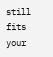still fits your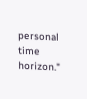personal time horizon."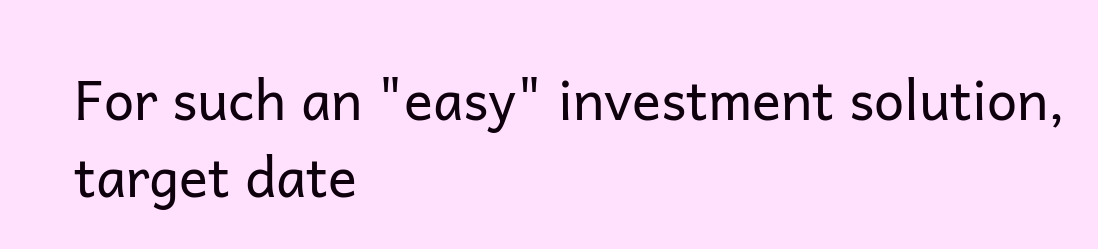For such an "easy" investment solution, target date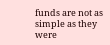funds are not as simple as they were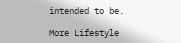intended to be.

More Lifestyle